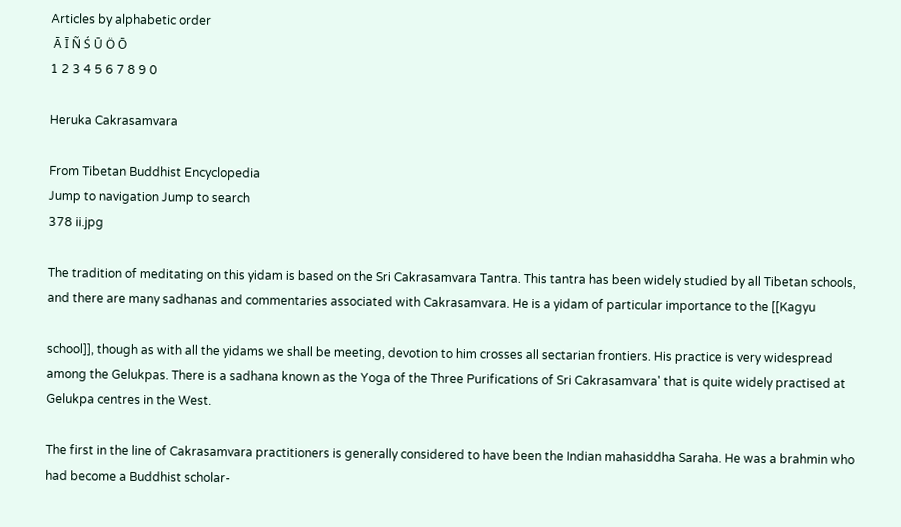Articles by alphabetic order
 Ā Ī Ñ Ś Ū Ö Ō
1 2 3 4 5 6 7 8 9 0

Heruka Cakrasamvara

From Tibetan Buddhist Encyclopedia
Jump to navigation Jump to search
378 ii.jpg

The tradition of meditating on this yidam is based on the Sri Cakrasamvara Tantra. This tantra has been widely studied by all Tibetan schools, and there are many sadhanas and commentaries associated with Cakrasamvara. He is a yidam of particular importance to the [[Kagyu

school]], though as with all the yidams we shall be meeting, devotion to him crosses all sectarian frontiers. His practice is very widespread among the Gelukpas. There is a sadhana known as the Yoga of the Three Purifications of Sri Cakrasamvara' that is quite widely practised at Gelukpa centres in the West.

The first in the line of Cakrasamvara practitioners is generally considered to have been the Indian mahasiddha Saraha. He was a brahmin who had become a Buddhist scholar-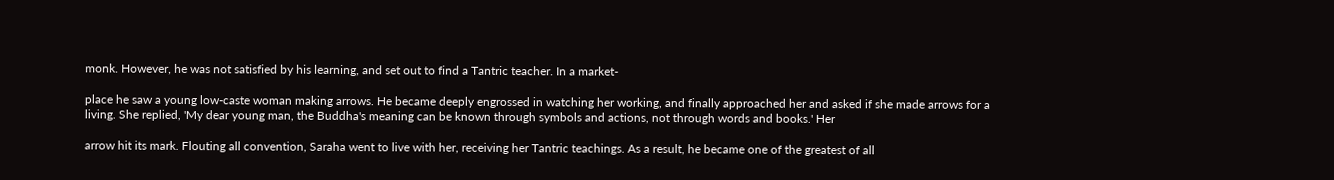monk. However, he was not satisfied by his learning, and set out to find a Tantric teacher. In a market-

place he saw a young low-caste woman making arrows. He became deeply engrossed in watching her working, and finally approached her and asked if she made arrows for a living. She replied, 'My dear young man, the Buddha's meaning can be known through symbols and actions, not through words and books.' Her

arrow hit its mark. Flouting all convention, Saraha went to live with her, receiving her Tantric teachings. As a result, he became one of the greatest of all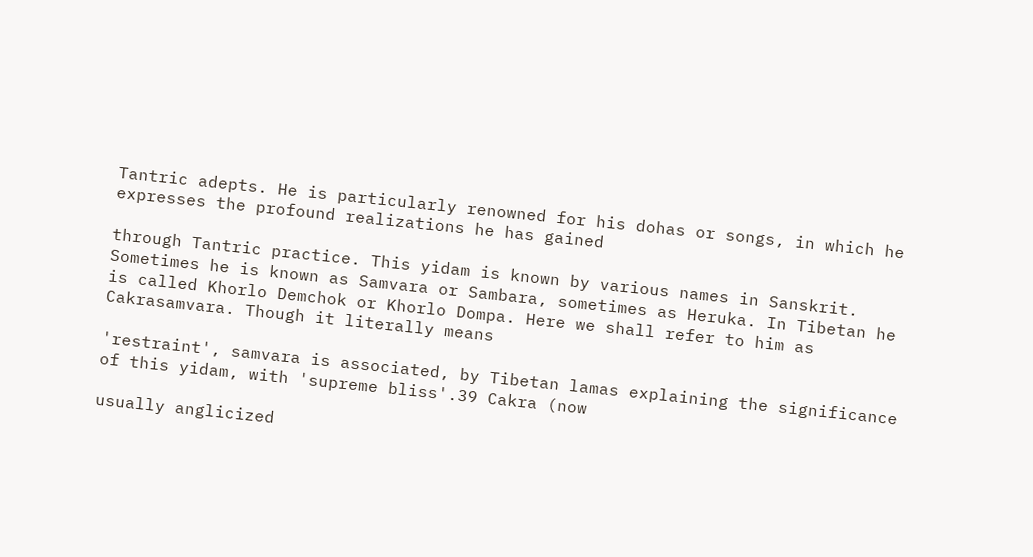Tantric adepts. He is particularly renowned for his dohas or songs, in which he expresses the profound realizations he has gained

through Tantric practice. This yidam is known by various names in Sanskrit. Sometimes he is known as Samvara or Sambara, sometimes as Heruka. In Tibetan he is called Khorlo Demchok or Khorlo Dompa. Here we shall refer to him as Cakrasamvara. Though it literally means

'restraint', samvara is associated, by Tibetan lamas explaining the significance of this yidam, with 'supreme bliss'.39 Cakra (now

usually anglicized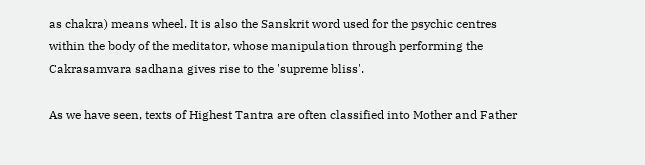as chakra) means wheel. It is also the Sanskrit word used for the psychic centres within the body of the meditator, whose manipulation through performing the Cakrasamvara sadhana gives rise to the 'supreme bliss'.

As we have seen, texts of Highest Tantra are often classified into Mother and Father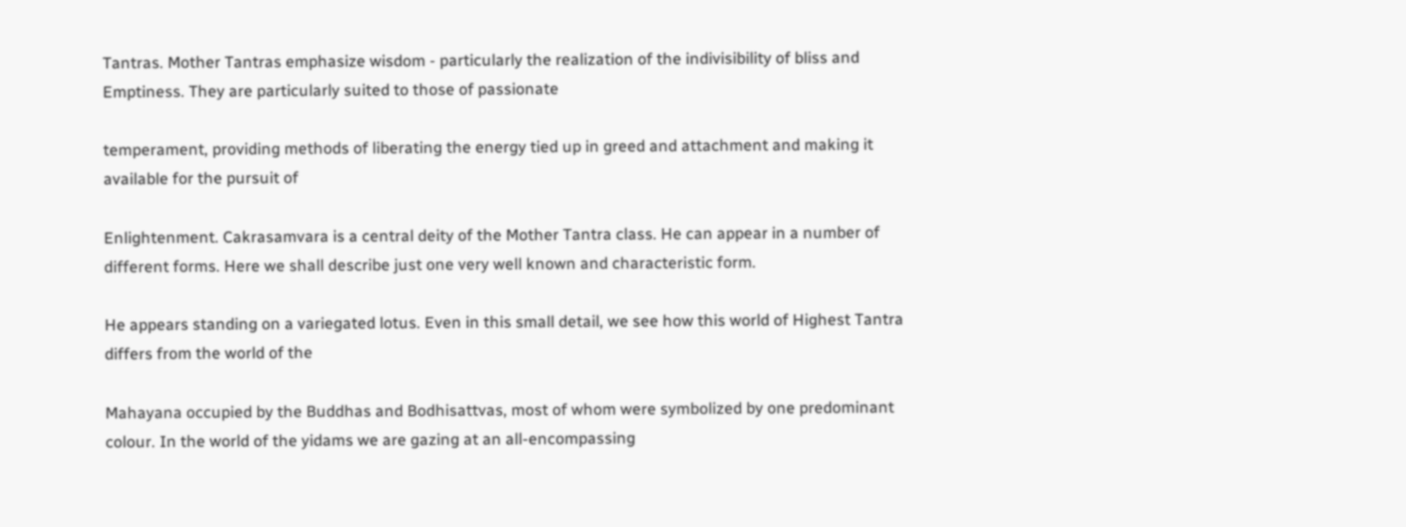Tantras. Mother Tantras emphasize wisdom - particularly the realization of the indivisibility of bliss and Emptiness. They are particularly suited to those of passionate

temperament, providing methods of liberating the energy tied up in greed and attachment and making it available for the pursuit of

Enlightenment. Cakrasamvara is a central deity of the Mother Tantra class. He can appear in a number of different forms. Here we shall describe just one very well known and characteristic form.

He appears standing on a variegated lotus. Even in this small detail, we see how this world of Highest Tantra differs from the world of the

Mahayana occupied by the Buddhas and Bodhisattvas, most of whom were symbolized by one predominant colour. In the world of the yidams we are gazing at an all-encompassing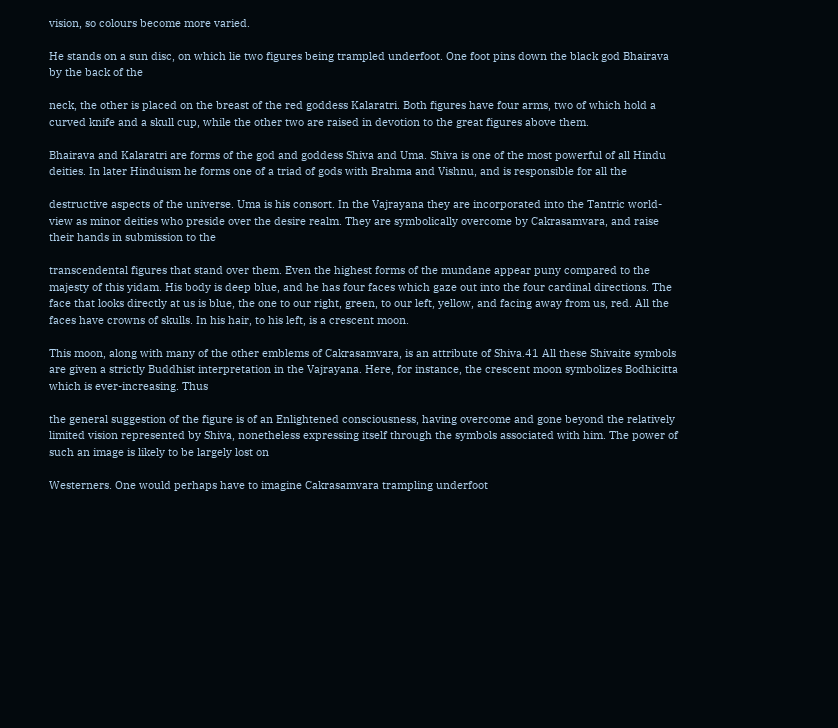vision, so colours become more varied.

He stands on a sun disc, on which lie two figures being trampled underfoot. One foot pins down the black god Bhairava by the back of the

neck, the other is placed on the breast of the red goddess Kalaratri. Both figures have four arms, two of which hold a curved knife and a skull cup, while the other two are raised in devotion to the great figures above them.

Bhairava and Kalaratri are forms of the god and goddess Shiva and Uma. Shiva is one of the most powerful of all Hindu deities. In later Hinduism he forms one of a triad of gods with Brahma and Vishnu, and is responsible for all the

destructive aspects of the universe. Uma is his consort. In the Vajrayana they are incorporated into the Tantric world-view as minor deities who preside over the desire realm. They are symbolically overcome by Cakrasamvara, and raise their hands in submission to the

transcendental figures that stand over them. Even the highest forms of the mundane appear puny compared to the majesty of this yidam. His body is deep blue, and he has four faces which gaze out into the four cardinal directions. The face that looks directly at us is blue, the one to our right, green, to our left, yellow, and facing away from us, red. All the faces have crowns of skulls. In his hair, to his left, is a crescent moon.

This moon, along with many of the other emblems of Cakrasamvara, is an attribute of Shiva.41 All these Shivaite symbols are given a strictly Buddhist interpretation in the Vajrayana. Here, for instance, the crescent moon symbolizes Bodhicitta which is ever-increasing. Thus

the general suggestion of the figure is of an Enlightened consciousness, having overcome and gone beyond the relatively limited vision represented by Shiva, nonetheless expressing itself through the symbols associated with him. The power of such an image is likely to be largely lost on

Westerners. One would perhaps have to imagine Cakrasamvara trampling underfoot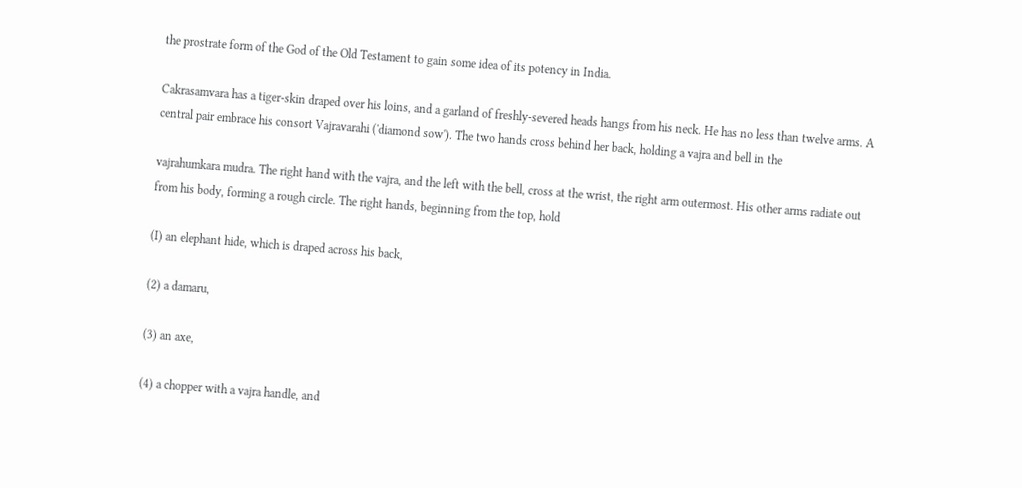the prostrate form of the God of the Old Testament to gain some idea of its potency in India.

Cakrasamvara has a tiger-skin draped over his loins, and a garland of freshly-severed heads hangs from his neck. He has no less than twelve arms. A central pair embrace his consort Vajravarahi ('diamond sow'). The two hands cross behind her back, holding a vajra and bell in the

vajrahumkara mudra. The right hand with the vajra, and the left with the bell, cross at the wrist, the right arm outermost. His other arms radiate out from his body, forming a rough circle. The right hands, beginning from the top, hold

(I) an elephant hide, which is draped across his back,

(2) a damaru,

(3) an axe,

(4) a chopper with a vajra handle, and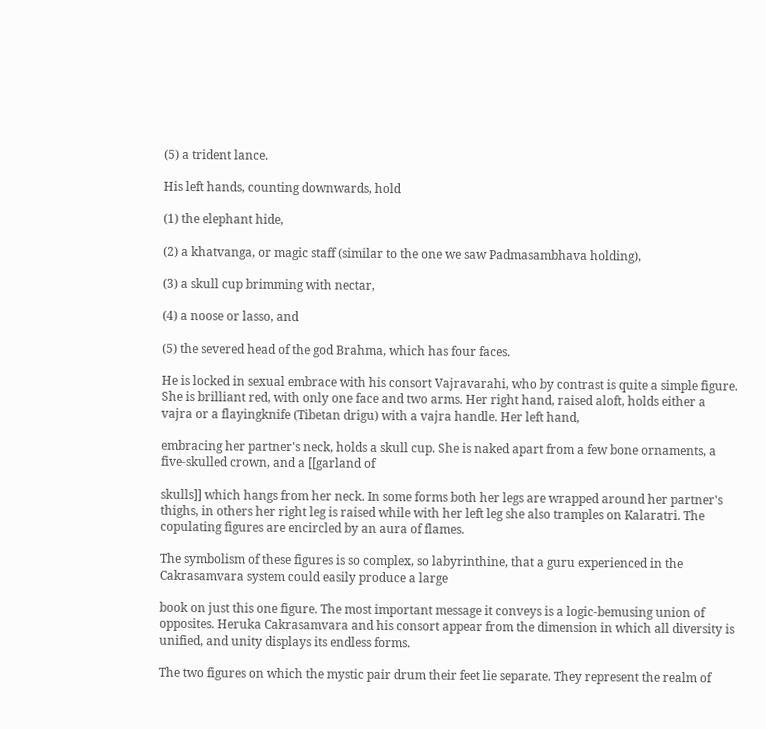(5) a trident lance.

His left hands, counting downwards, hold

(1) the elephant hide,

(2) a khatvanga, or magic staff (similar to the one we saw Padmasambhava holding),

(3) a skull cup brimming with nectar,

(4) a noose or lasso, and

(5) the severed head of the god Brahma, which has four faces.

He is locked in sexual embrace with his consort Vajravarahi, who by contrast is quite a simple figure. She is brilliant red, with only one face and two arms. Her right hand, raised aloft, holds either a vajra or a flayingknife (Tibetan drigu) with a vajra handle. Her left hand,

embracing her partner's neck, holds a skull cup. She is naked apart from a few bone ornaments, a five-skulled crown, and a [[garland of

skulls]] which hangs from her neck. In some forms both her legs are wrapped around her partner's thighs, in others her right leg is raised while with her left leg she also tramples on Kalaratri. The copulating figures are encircled by an aura of flames.

The symbolism of these figures is so complex, so labyrinthine, that a guru experienced in the Cakrasamvara system could easily produce a large

book on just this one figure. The most important message it conveys is a logic-bemusing union of opposites. Heruka Cakrasamvara and his consort appear from the dimension in which all diversity is unified, and unity displays its endless forms.

The two figures on which the mystic pair drum their feet lie separate. They represent the realm of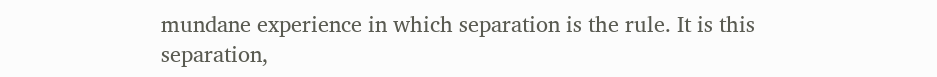mundane experience in which separation is the rule. It is this separation,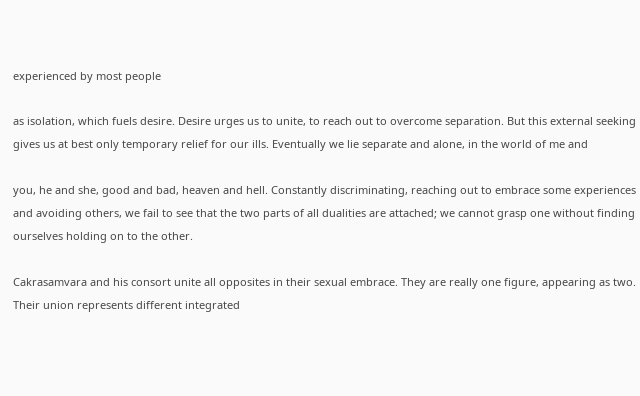experienced by most people

as isolation, which fuels desire. Desire urges us to unite, to reach out to overcome separation. But this external seeking gives us at best only temporary relief for our ills. Eventually we lie separate and alone, in the world of me and

you, he and she, good and bad, heaven and hell. Constantly discriminating, reaching out to embrace some experiences and avoiding others, we fail to see that the two parts of all dualities are attached; we cannot grasp one without finding ourselves holding on to the other.

Cakrasamvara and his consort unite all opposites in their sexual embrace. They are really one figure, appearing as two. Their union represents different integrated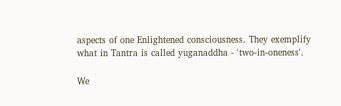aspects of one Enlightened consciousness. They exemplify what in Tantra is called yuganaddha - 'two-in-oneness'.

We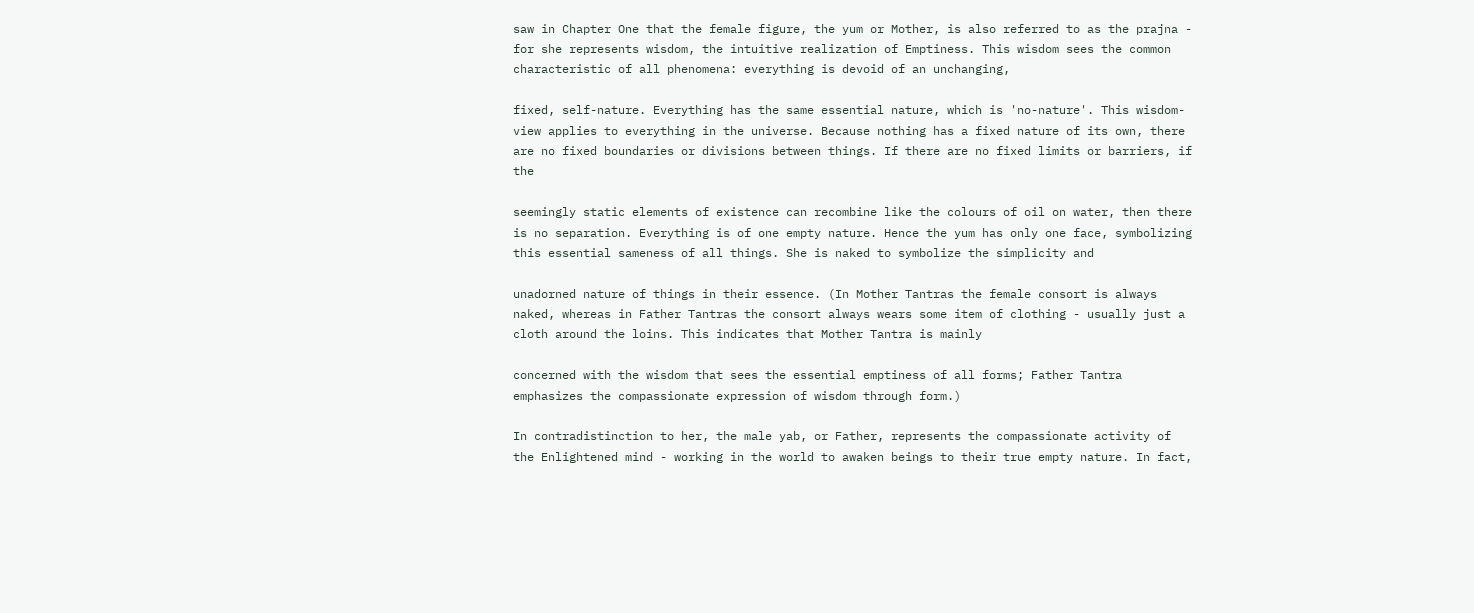saw in Chapter One that the female figure, the yum or Mother, is also referred to as the prajna - for she represents wisdom, the intuitive realization of Emptiness. This wisdom sees the common characteristic of all phenomena: everything is devoid of an unchanging,

fixed, self-nature. Everything has the same essential nature, which is 'no-nature'. This wisdom-view applies to everything in the universe. Because nothing has a fixed nature of its own, there are no fixed boundaries or divisions between things. If there are no fixed limits or barriers, if the

seemingly static elements of existence can recombine like the colours of oil on water, then there is no separation. Everything is of one empty nature. Hence the yum has only one face, symbolizing this essential sameness of all things. She is naked to symbolize the simplicity and

unadorned nature of things in their essence. (In Mother Tantras the female consort is always naked, whereas in Father Tantras the consort always wears some item of clothing - usually just a cloth around the loins. This indicates that Mother Tantra is mainly

concerned with the wisdom that sees the essential emptiness of all forms; Father Tantra emphasizes the compassionate expression of wisdom through form.)

In contradistinction to her, the male yab, or Father, represents the compassionate activity of the Enlightened mind - working in the world to awaken beings to their true empty nature. In fact,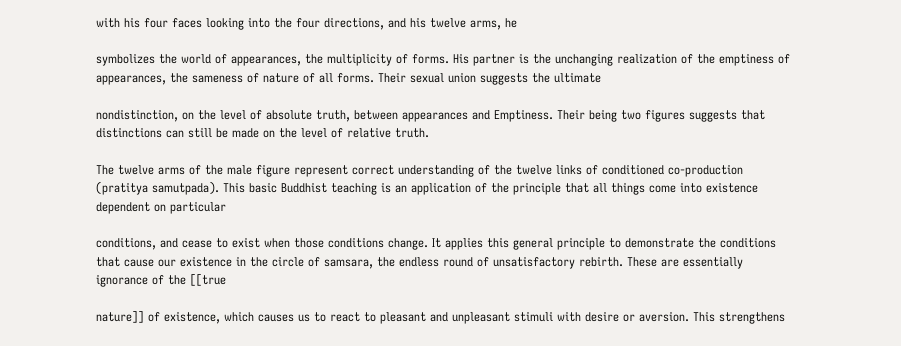with his four faces looking into the four directions, and his twelve arms, he

symbolizes the world of appearances, the multiplicity of forms. His partner is the unchanging realization of the emptiness of appearances, the sameness of nature of all forms. Their sexual union suggests the ultimate

nondistinction, on the level of absolute truth, between appearances and Emptiness. Their being two figures suggests that distinctions can still be made on the level of relative truth.

The twelve arms of the male figure represent correct understanding of the twelve links of conditioned co-production (pratitya samutpada). This basic Buddhist teaching is an application of the principle that all things come into existence dependent on particular

conditions, and cease to exist when those conditions change. It applies this general principle to demonstrate the conditions that cause our existence in the circle of samsara, the endless round of unsatisfactory rebirth. These are essentially ignorance of the [[true

nature]] of existence, which causes us to react to pleasant and unpleasant stimuli with desire or aversion. This strengthens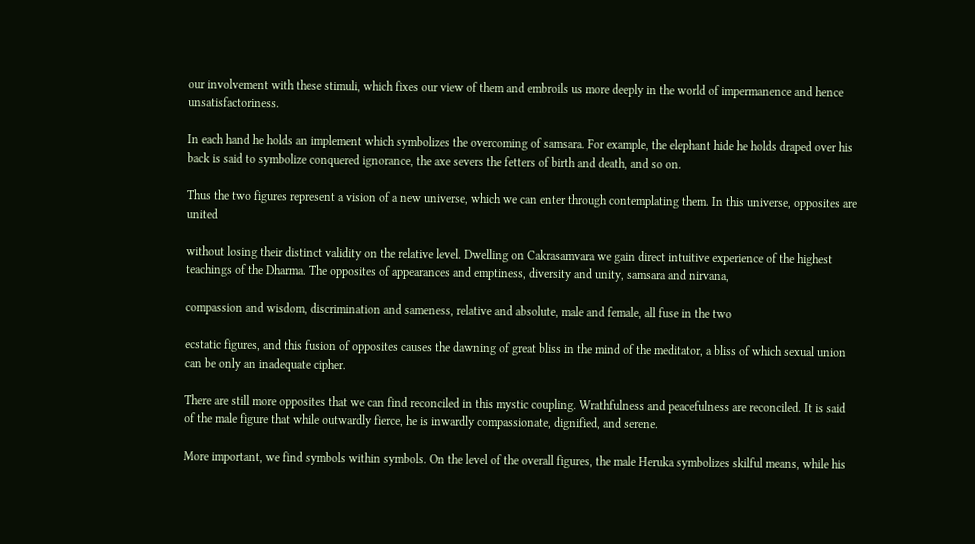our involvement with these stimuli, which fixes our view of them and embroils us more deeply in the world of impermanence and hence unsatisfactoriness.

In each hand he holds an implement which symbolizes the overcoming of samsara. For example, the elephant hide he holds draped over his back is said to symbolize conquered ignorance, the axe severs the fetters of birth and death, and so on.

Thus the two figures represent a vision of a new universe, which we can enter through contemplating them. In this universe, opposites are united

without losing their distinct validity on the relative level. Dwelling on Cakrasamvara we gain direct intuitive experience of the highest teachings of the Dharma. The opposites of appearances and emptiness, diversity and unity, samsara and nirvana,

compassion and wisdom, discrimination and sameness, relative and absolute, male and female, all fuse in the two

ecstatic figures, and this fusion of opposites causes the dawning of great bliss in the mind of the meditator, a bliss of which sexual union can be only an inadequate cipher.

There are still more opposites that we can find reconciled in this mystic coupling. Wrathfulness and peacefulness are reconciled. It is said of the male figure that while outwardly fierce, he is inwardly compassionate, dignified, and serene.

More important, we find symbols within symbols. On the level of the overall figures, the male Heruka symbolizes skilful means, while his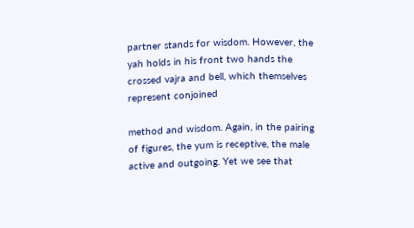partner stands for wisdom. However, the yah holds in his front two hands the crossed vajra and bell, which themselves represent conjoined

method and wisdom. Again, in the pairing of figures, the yum is receptive, the male active and outgoing. Yet we see that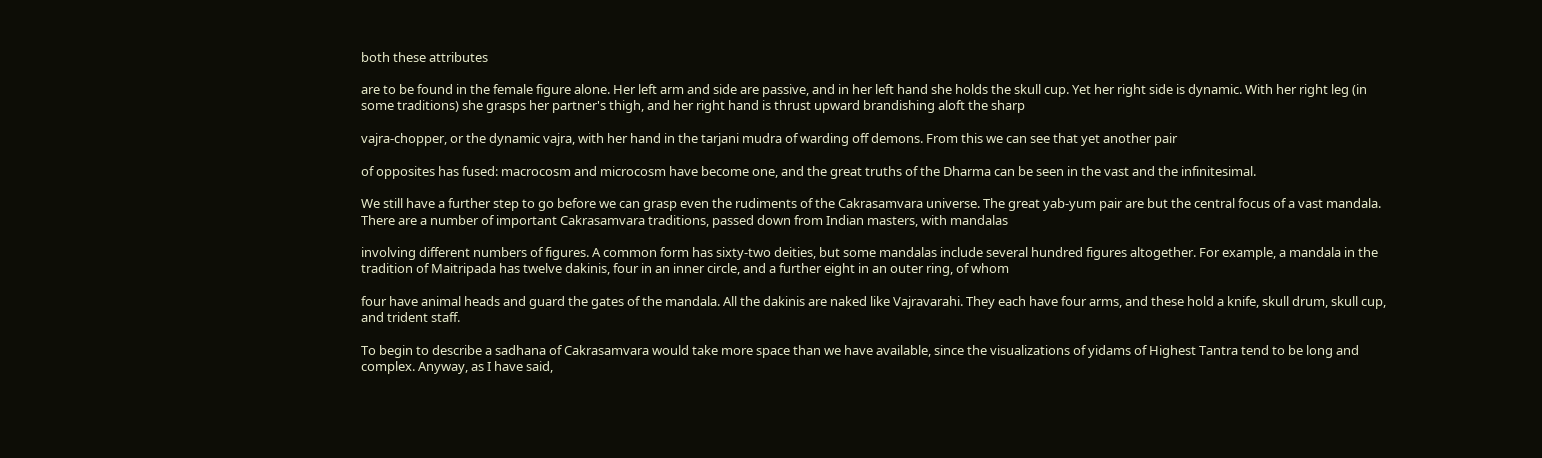both these attributes

are to be found in the female figure alone. Her left arm and side are passive, and in her left hand she holds the skull cup. Yet her right side is dynamic. With her right leg (in some traditions) she grasps her partner's thigh, and her right hand is thrust upward brandishing aloft the sharp

vajra-chopper, or the dynamic vajra, with her hand in the tarjani mudra of warding off demons. From this we can see that yet another pair

of opposites has fused: macrocosm and microcosm have become one, and the great truths of the Dharma can be seen in the vast and the infinitesimal.

We still have a further step to go before we can grasp even the rudiments of the Cakrasamvara universe. The great yab-yum pair are but the central focus of a vast mandala. There are a number of important Cakrasamvara traditions, passed down from Indian masters, with mandalas

involving different numbers of figures. A common form has sixty-two deities, but some mandalas include several hundred figures altogether. For example, a mandala in the tradition of Maitripada has twelve dakinis, four in an inner circle, and a further eight in an outer ring, of whom

four have animal heads and guard the gates of the mandala. All the dakinis are naked like Vajravarahi. They each have four arms, and these hold a knife, skull drum, skull cup, and trident staff.

To begin to describe a sadhana of Cakrasamvara would take more space than we have available, since the visualizations of yidams of Highest Tantra tend to be long and complex. Anyway, as I have said,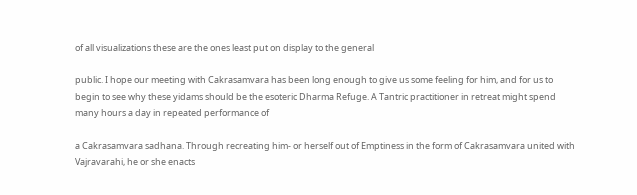of all visualizations these are the ones least put on display to the general

public. I hope our meeting with Cakrasamvara has been long enough to give us some feeling for him, and for us to begin to see why these yidams should be the esoteric Dharma Refuge. A Tantric practitioner in retreat might spend many hours a day in repeated performance of

a Cakrasamvara sadhana. Through recreating him- or herself out of Emptiness in the form of Cakrasamvara united with Vajravarahi, he or she enacts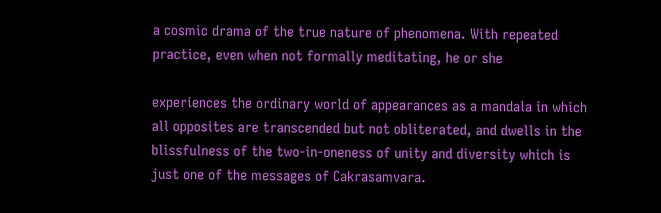a cosmic drama of the true nature of phenomena. With repeated practice, even when not formally meditating, he or she

experiences the ordinary world of appearances as a mandala in which all opposites are transcended but not obliterated, and dwells in the blissfulness of the two-in-oneness of unity and diversity which is just one of the messages of Cakrasamvara.